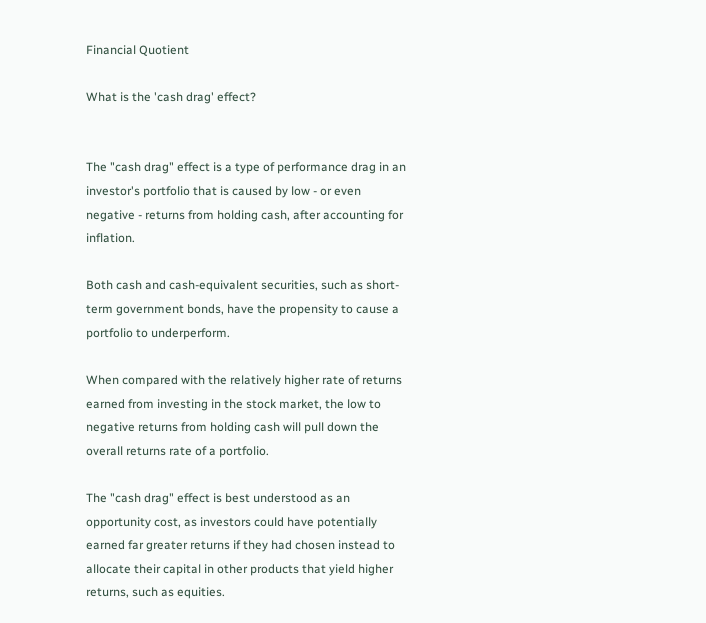Financial Quotient

What is the 'cash drag' effect?


The "cash drag" effect is a type of performance drag in an investor's portfolio that is caused by low - or even negative - returns from holding cash, after accounting for inflation.

Both cash and cash-equivalent securities, such as short-term government bonds, have the propensity to cause a portfolio to underperform.

When compared with the relatively higher rate of returns earned from investing in the stock market, the low to negative returns from holding cash will pull down the overall returns rate of a portfolio.

The "cash drag" effect is best understood as an opportunity cost, as investors could have potentially earned far greater returns if they had chosen instead to allocate their capital in other products that yield higher returns, such as equities.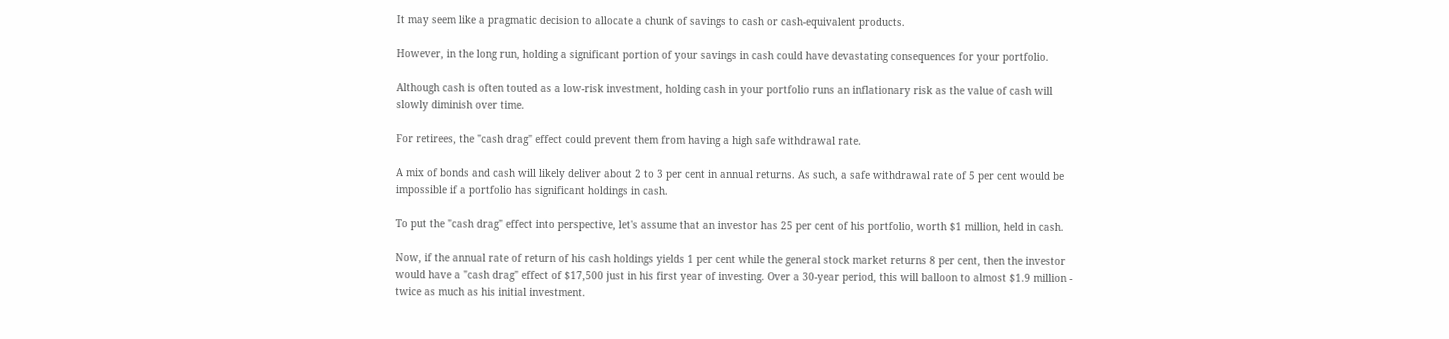It may seem like a pragmatic decision to allocate a chunk of savings to cash or cash-equivalent products.

However, in the long run, holding a significant portion of your savings in cash could have devastating consequences for your portfolio.

Although cash is often touted as a low-risk investment, holding cash in your portfolio runs an inflationary risk as the value of cash will slowly diminish over time.

For retirees, the "cash drag" effect could prevent them from having a high safe withdrawal rate.

A mix of bonds and cash will likely deliver about 2 to 3 per cent in annual returns. As such, a safe withdrawal rate of 5 per cent would be impossible if a portfolio has significant holdings in cash.

To put the "cash drag" effect into perspective, let's assume that an investor has 25 per cent of his portfolio, worth $1 million, held in cash.

Now, if the annual rate of return of his cash holdings yields 1 per cent while the general stock market returns 8 per cent, then the investor would have a "cash drag" effect of $17,500 just in his first year of investing. Over a 30-year period, this will balloon to almost $1.9 million - twice as much as his initial investment.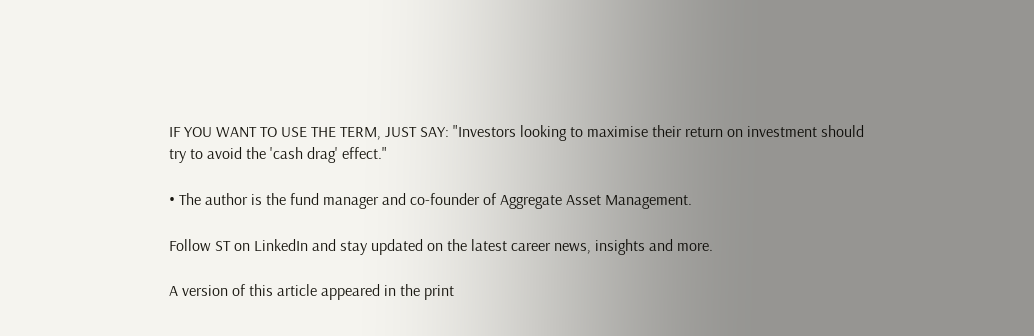IF YOU WANT TO USE THE TERM, JUST SAY: "Investors looking to maximise their return on investment should try to avoid the 'cash drag' effect."

• The author is the fund manager and co-founder of Aggregate Asset Management.

Follow ST on LinkedIn and stay updated on the latest career news, insights and more.

A version of this article appeared in the print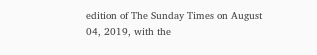edition of The Sunday Times on August 04, 2019, with the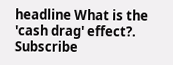headline What is the 'cash drag' effect?. Subscribe